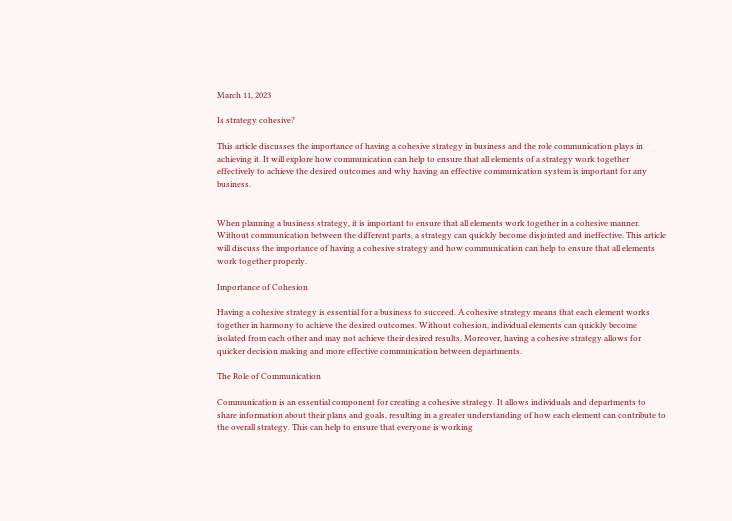March 11, 2023

Is strategy cohesive?

This article discusses the importance of having a cohesive strategy in business and the role communication plays in achieving it. It will explore how communication can help to ensure that all elements of a strategy work together effectively to achieve the desired outcomes and why having an effective communication system is important for any business.


When planning a business strategy, it is important to ensure that all elements work together in a cohesive manner. Without communication between the different parts, a strategy can quickly become disjointed and ineffective. This article will discuss the importance of having a cohesive strategy and how communication can help to ensure that all elements work together properly.

Importance of Cohesion

Having a cohesive strategy is essential for a business to succeed. A cohesive strategy means that each element works together in harmony to achieve the desired outcomes. Without cohesion, individual elements can quickly become isolated from each other and may not achieve their desired results. Moreover, having a cohesive strategy allows for quicker decision making and more effective communication between departments.

The Role of Communication

Communication is an essential component for creating a cohesive strategy. It allows individuals and departments to share information about their plans and goals, resulting in a greater understanding of how each element can contribute to the overall strategy. This can help to ensure that everyone is working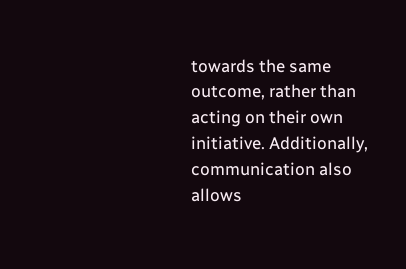towards the same outcome, rather than acting on their own initiative. Additionally, communication also allows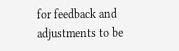for feedback and adjustments to be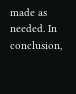made as needed. In conclusion,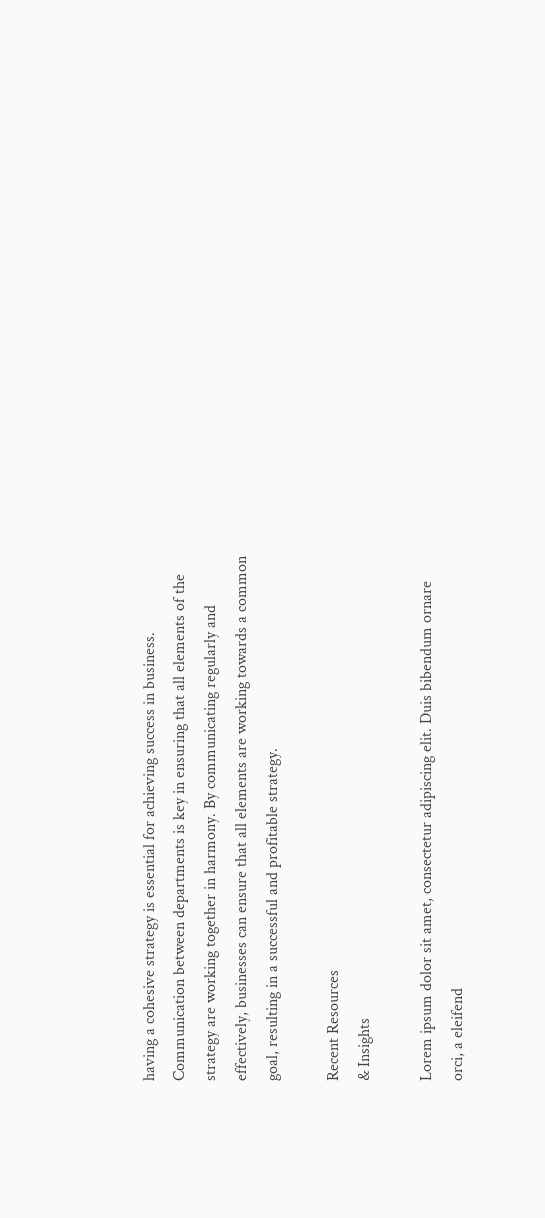having a cohesive strategy is essential for achieving success in business. Communication between departments is key in ensuring that all elements of the strategy are working together in harmony. By communicating regularly and effectively, businesses can ensure that all elements are working towards a common goal, resulting in a successful and profitable strategy.

Recent Resources
& Insights

Lorem ipsum dolor sit amet, consectetur adipiscing elit. Duis bibendum ornare orci, a eleifend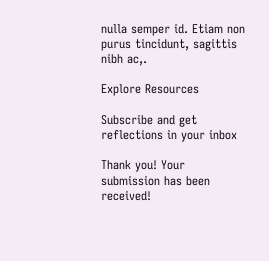nulla semper id. Etiam non purus tincidunt, sagittis nibh ac,.

Explore Resources

Subscribe and get reflections in your inbox

Thank you! Your submission has been received!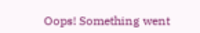Oops! Something went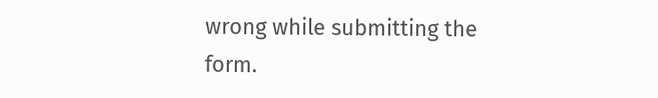wrong while submitting the form.